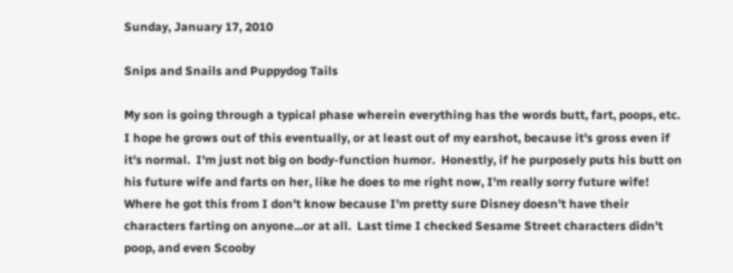Sunday, January 17, 2010

Snips and Snails and Puppydog Tails

My son is going through a typical phase wherein everything has the words butt, fart, poops, etc.  I hope he grows out of this eventually, or at least out of my earshot, because it's gross even if it's normal.  I'm just not big on body-function humor.  Honestly, if he purposely puts his butt on his future wife and farts on her, like he does to me right now, I'm really sorry future wife!  Where he got this from I don't know because I'm pretty sure Disney doesn't have their characters farting on anyone...or at all.  Last time I checked Sesame Street characters didn't poop, and even Scooby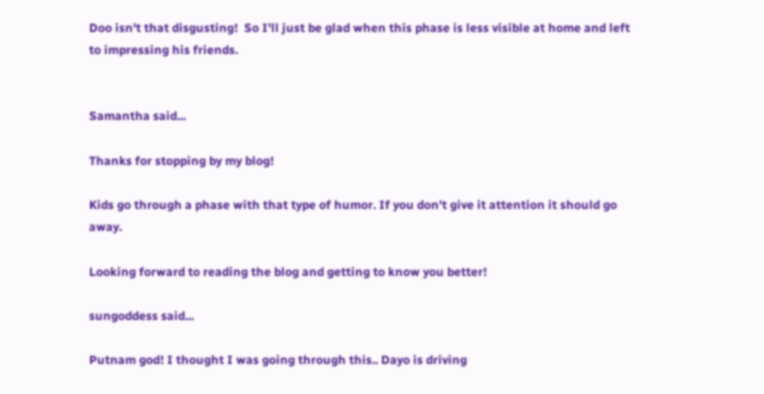Doo isn't that disgusting!  So I'll just be glad when this phase is less visible at home and left to impressing his friends.


Samantha said...

Thanks for stopping by my blog!

Kids go through a phase with that type of humor. If you don't give it attention it should go away.

Looking forward to reading the blog and getting to know you better!

sungoddess said...

Putnam god! I thought I was going through this.. Dayo is driving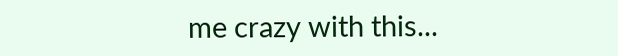me crazy with this...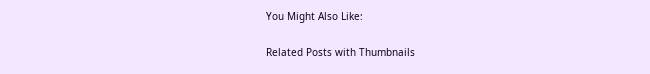You Might Also Like:

Related Posts with Thumbnails